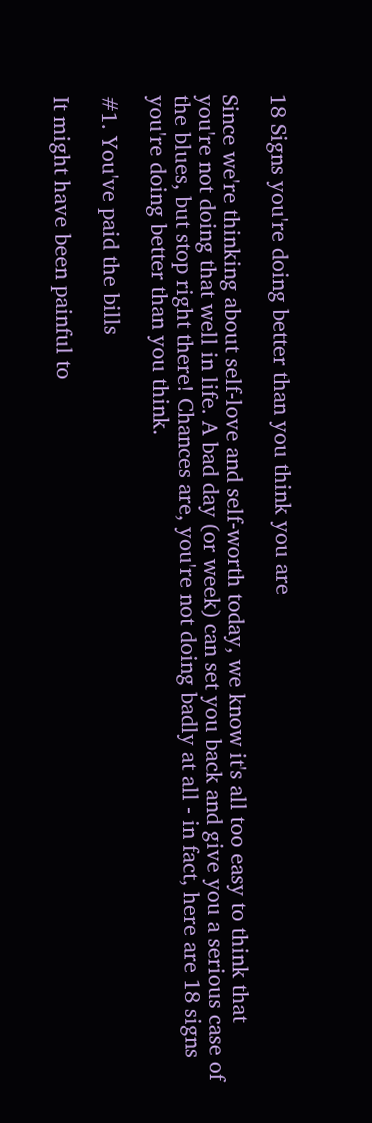18 Signs you're doing better than you think you are

Since we're thinking about self-love and self-worth today, we know it's all too easy to think that you're not doing that well in life. A bad day (or week) can set you back and give you a serious case of the blues, but stop right there! Chances are, you're not doing badly at all - in fact, here are 18 signs you're doing better than you think.

#1. You've paid the bills

It might have been painful to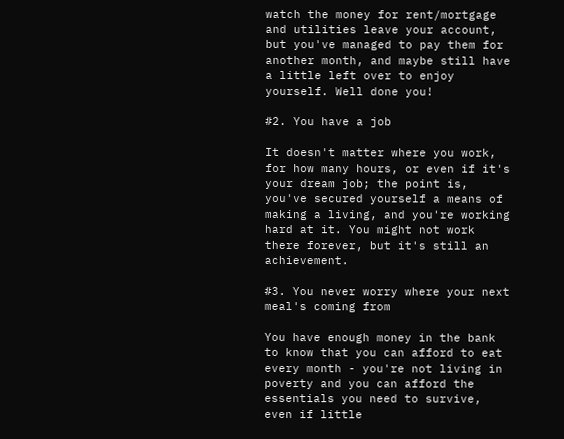watch the money for rent/mortgage and utilities leave your account, but you've managed to pay them for another month, and maybe still have a little left over to enjoy yourself. Well done you!

#2. You have a job

It doesn't matter where you work, for how many hours, or even if it's your dream job; the point is, you've secured yourself a means of making a living, and you're working hard at it. You might not work there forever, but it's still an achievement.

#3. You never worry where your next meal's coming from

You have enough money in the bank to know that you can afford to eat every month - you're not living in poverty and you can afford the essentials you need to survive, even if little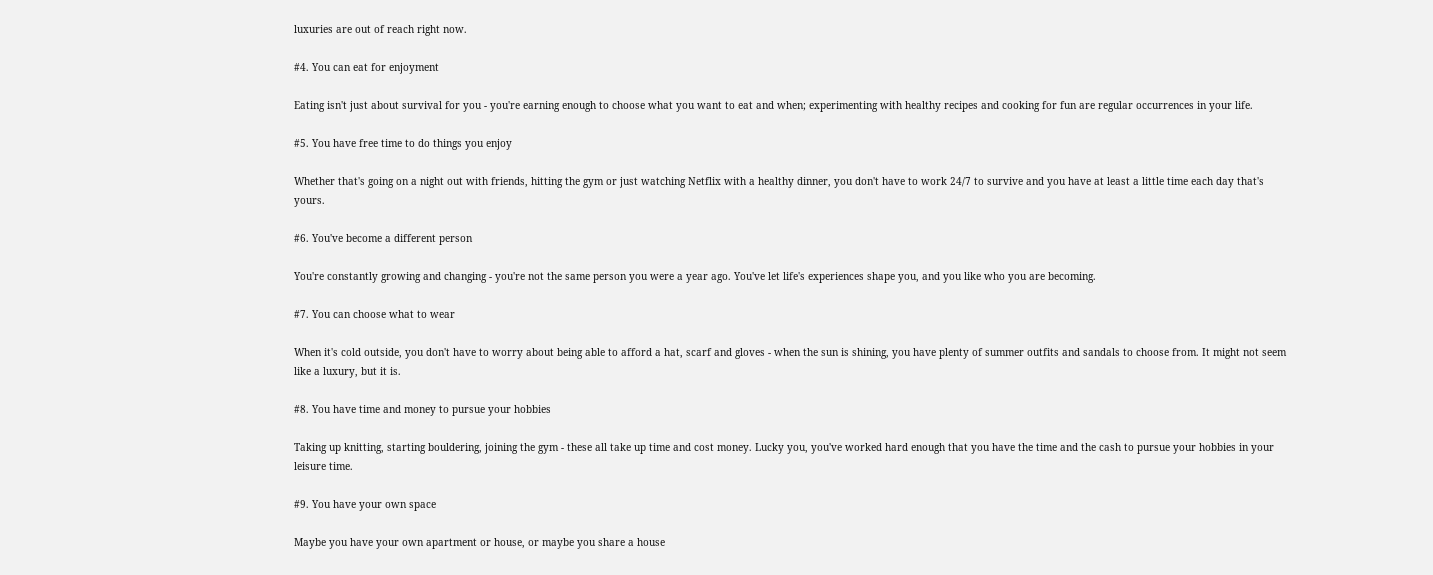luxuries are out of reach right now.

#4. You can eat for enjoyment

Eating isn't just about survival for you - you're earning enough to choose what you want to eat and when; experimenting with healthy recipes and cooking for fun are regular occurrences in your life.

#5. You have free time to do things you enjoy

Whether that's going on a night out with friends, hitting the gym or just watching Netflix with a healthy dinner, you don't have to work 24/7 to survive and you have at least a little time each day that's yours.

#6. You've become a different person

You're constantly growing and changing - you're not the same person you were a year ago. You've let life's experiences shape you, and you like who you are becoming.

#7. You can choose what to wear

When it's cold outside, you don't have to worry about being able to afford a hat, scarf and gloves - when the sun is shining, you have plenty of summer outfits and sandals to choose from. It might not seem like a luxury, but it is.

#8. You have time and money to pursue your hobbies

Taking up knitting, starting bouldering, joining the gym - these all take up time and cost money. Lucky you, you've worked hard enough that you have the time and the cash to pursue your hobbies in your leisure time.

#9. You have your own space

Maybe you have your own apartment or house, or maybe you share a house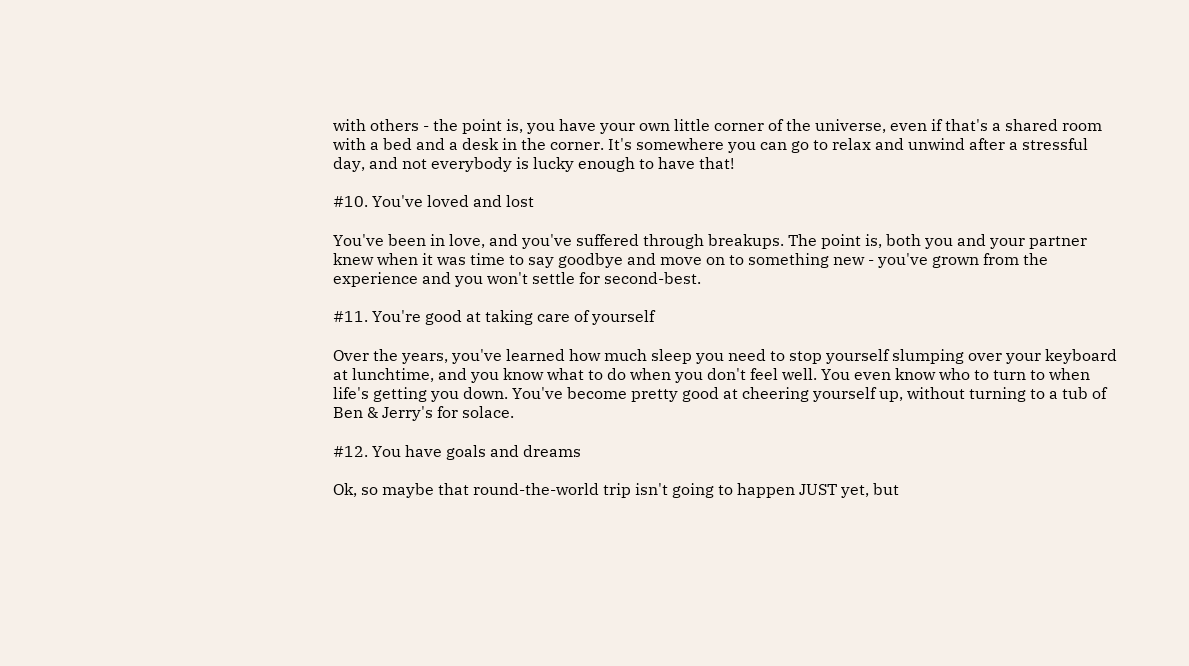with others - the point is, you have your own little corner of the universe, even if that's a shared room with a bed and a desk in the corner. It's somewhere you can go to relax and unwind after a stressful day, and not everybody is lucky enough to have that!

#10. You've loved and lost

You've been in love, and you've suffered through breakups. The point is, both you and your partner knew when it was time to say goodbye and move on to something new - you've grown from the experience and you won't settle for second-best.

#11. You're good at taking care of yourself

Over the years, you've learned how much sleep you need to stop yourself slumping over your keyboard at lunchtime, and you know what to do when you don't feel well. You even know who to turn to when life's getting you down. You've become pretty good at cheering yourself up, without turning to a tub of Ben & Jerry's for solace.

#12. You have goals and dreams

Ok, so maybe that round-the-world trip isn't going to happen JUST yet, but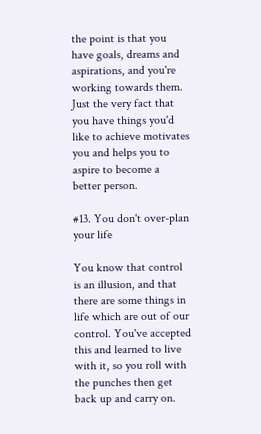the point is that you have goals, dreams and aspirations, and you're working towards them. Just the very fact that you have things you'd like to achieve motivates you and helps you to aspire to become a better person.

#13. You don't over-plan your life

You know that control is an illusion, and that there are some things in life which are out of our control. You've accepted this and learned to live with it, so you roll with the punches then get back up and carry on.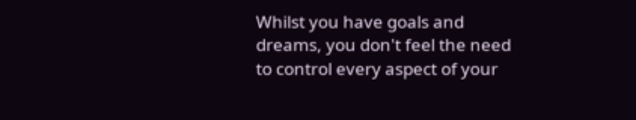Whilst you have goals and dreams, you don't feel the need to control every aspect of your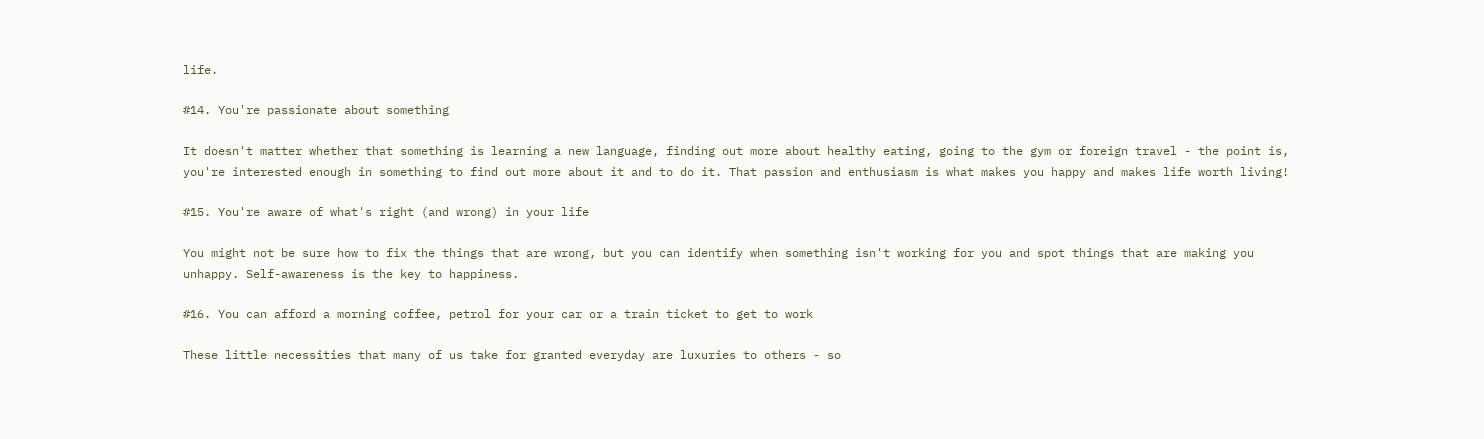life.

#14. You're passionate about something

It doesn't matter whether that something is learning a new language, finding out more about healthy eating, going to the gym or foreign travel - the point is, you're interested enough in something to find out more about it and to do it. That passion and enthusiasm is what makes you happy and makes life worth living!

#15. You're aware of what's right (and wrong) in your life

You might not be sure how to fix the things that are wrong, but you can identify when something isn't working for you and spot things that are making you unhappy. Self-awareness is the key to happiness.

#16. You can afford a morning coffee, petrol for your car or a train ticket to get to work

These little necessities that many of us take for granted everyday are luxuries to others - so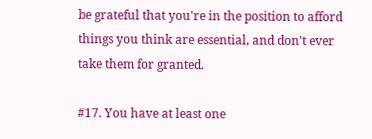be grateful that you're in the position to afford things you think are essential, and don't ever take them for granted.

#17. You have at least one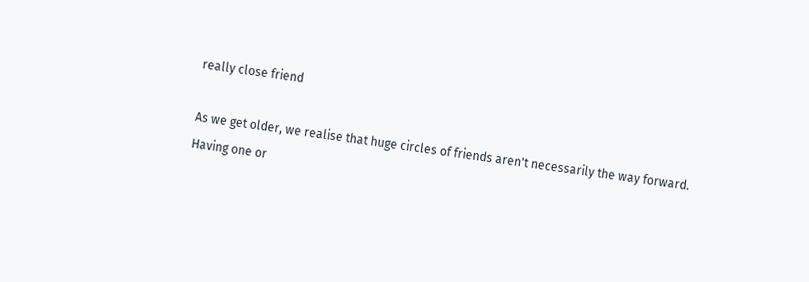really close friend

As we get older, we realise that huge circles of friends aren't necessarily the way forward. Having one or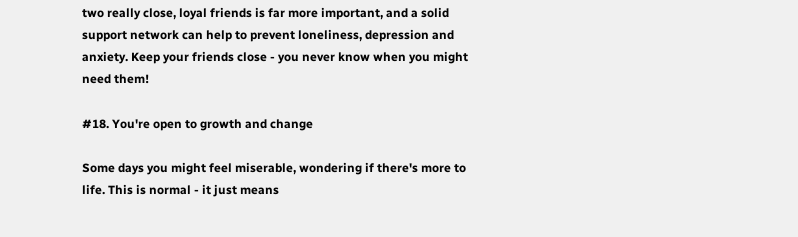two really close, loyal friends is far more important, and a solid support network can help to prevent loneliness, depression and anxiety. Keep your friends close - you never know when you might need them!

#18. You're open to growth and change

Some days you might feel miserable, wondering if there's more to life. This is normal - it just means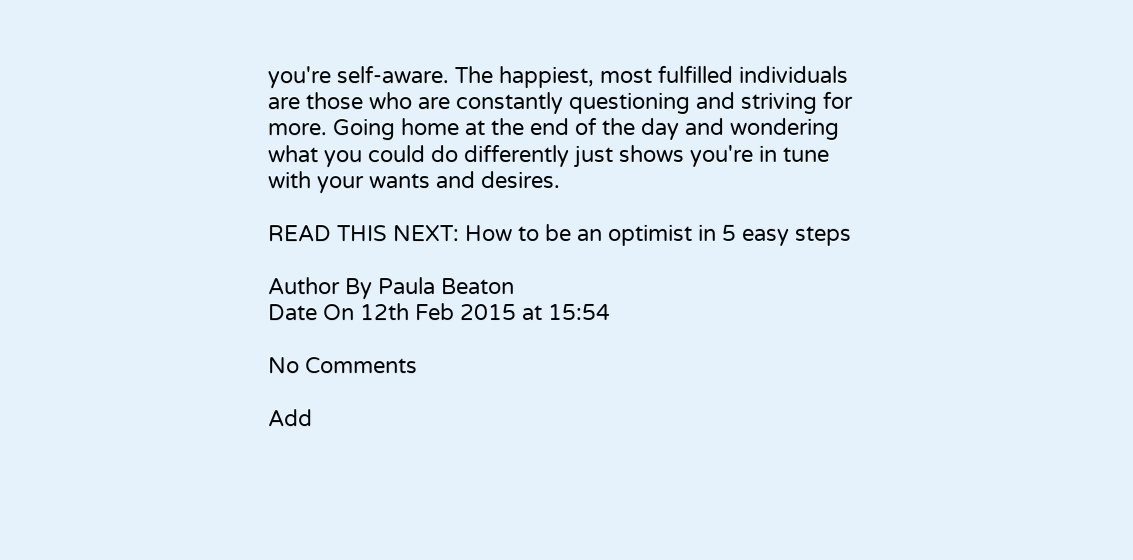you're self-aware. The happiest, most fulfilled individuals are those who are constantly questioning and striving for more. Going home at the end of the day and wondering what you could do differently just shows you're in tune with your wants and desires.

READ THIS NEXT: How to be an optimist in 5 easy steps

Author By Paula Beaton
Date On 12th Feb 2015 at 15:54

No Comments

Add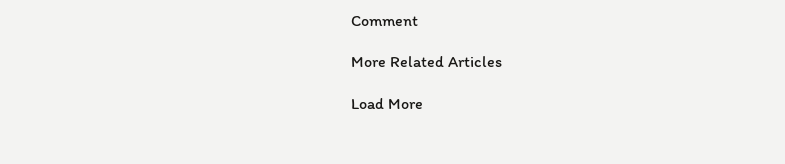Comment

More Related Articles

Load More